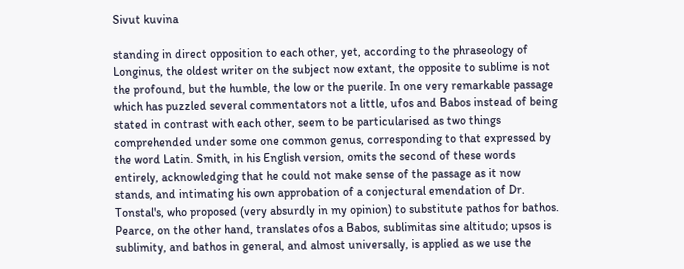Sivut kuvina

standing in direct opposition to each other, yet, according to the phraseology of Longinus, the oldest writer on the subject now extant, the opposite to sublime is not the profound, but the humble, the low or the puerile. In one very remarkable passage which has puzzled several commentators not a little, ufos and Babos instead of being stated in contrast with each other, seem to be particularised as two things comprehended under some one common genus, corresponding to that expressed by the word Latin. Smith, in his English version, omits the second of these words entirely, acknowledging that he could not make sense of the passage as it now stands, and intimating his own approbation of a conjectural emendation of Dr. Tonstal's, who proposed (very absurdly in my opinion) to substitute pathos for bathos. Pearce, on the other hand, translates ofos a Babos, sublimitas sine altitudo; upsos is sublimity, and bathos in general, and almost universally, is applied as we use the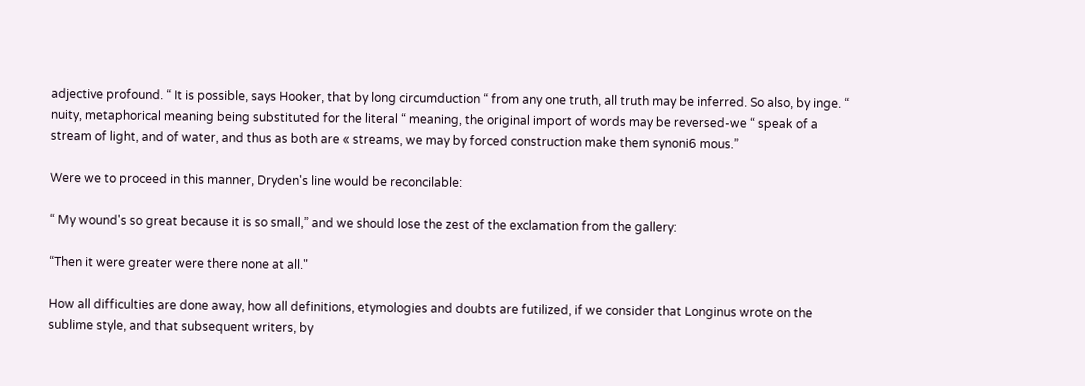adjective profound. “ It is possible, says Hooker, that by long circumduction “ from any one truth, all truth may be inferred. So also, by inge. “ nuity, metaphorical meaning being substituted for the literal “ meaning, the original import of words may be reversed-we “ speak of a stream of light, and of water, and thus as both are « streams, we may by forced construction make them synoni6 mous.”

Were we to proceed in this manner, Dryden's line would be reconcilable:

“ My wound's so great because it is so small,” and we should lose the zest of the exclamation from the gallery:

“Then it were greater were there none at all."

How all difficulties are done away, how all definitions, etymologies and doubts are futilized, if we consider that Longinus wrote on the sublime style, and that subsequent writers, by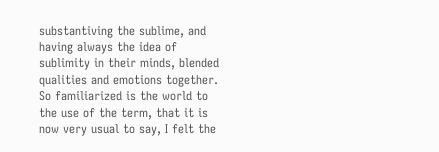substantiving the sublime, and having always the idea of sublimity in their minds, blended qualities and emotions together. So familiarized is the world to the use of the term, that it is now very usual to say, I felt the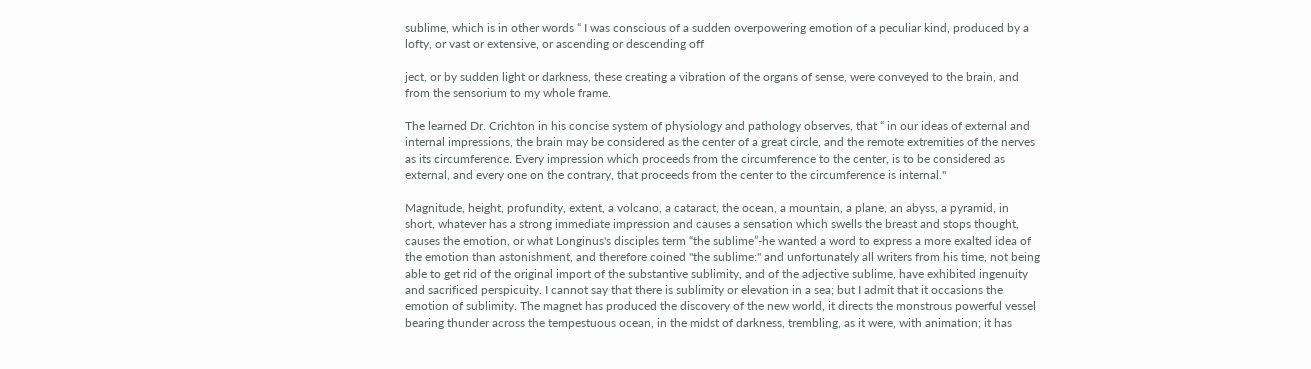sublime, which is in other words “ I was conscious of a sudden overpowering emotion of a peculiar kind, produced by a lofty, or vast or extensive, or ascending or descending off

ject, or by sudden light or darkness, these creating a vibration of the organs of sense, were conveyed to the brain, and from the sensorium to my whole frame.

The learned Dr. Crichton in his concise system of physiology and pathology observes, that “ in our ideas of external and internal impressions, the brain may be considered as the center of a great circle, and the remote extremities of the nerves as its circumference. Every impression which proceeds from the circumference to the center, is to be considered as external, and every one on the contrary, that proceeds from the center to the circumference is internal."

Magnitude, height, profundity, extent, a volcano, a cataract, the ocean, a mountain, a plane, an abyss, a pyramid, in short, whatever has a strong immediate impression and causes a sensation which swells the breast and stops thought, causes the emotion, or what Longinus's disciples term “the sublime”-he wanted a word to express a more exalted idea of the emotion than astonishment, and therefore coined "the sublime:" and unfortunately all writers from his time, not being able to get rid of the original import of the substantive sublimity, and of the adjective sublime, have exhibited ingenuity and sacrificed perspicuity. I cannot say that there is sublimity or elevation in a sea; but I admit that it occasions the emotion of sublimity. The magnet has produced the discovery of the new world, it directs the monstrous powerful vessel bearing thunder across the tempestuous ocean, in the midst of darkness, trembling, as it were, with animation; it has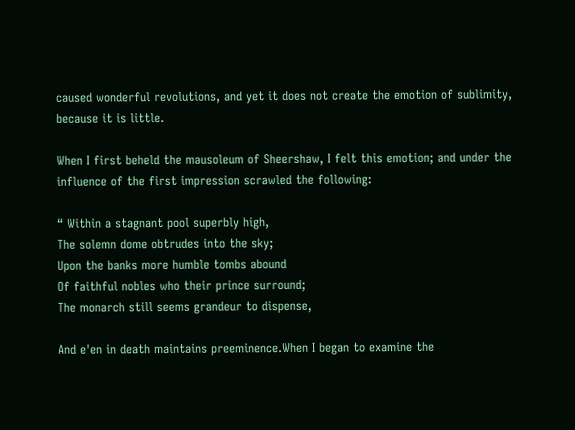caused wonderful revolutions, and yet it does not create the emotion of sublimity, because it is little.

When I first beheld the mausoleum of Sheershaw, I felt this emotion; and under the influence of the first impression scrawled the following:

“ Within a stagnant pool superbly high,
The solemn dome obtrudes into the sky;
Upon the banks more humble tombs abound
Of faithful nobles who their prince surround;
The monarch still seems grandeur to dispense,

And e'en in death maintains preeminence.When I began to examine the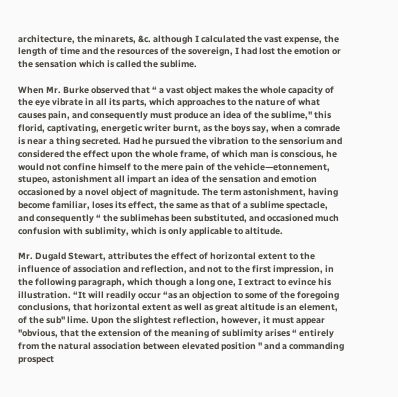architecture, the minarets, &c. although I calculated the vast expense, the length of time and the resources of the sovereign, I had lost the emotion or the sensation which is called the sublime.

When Mr. Burke observed that “ a vast object makes the whole capacity of the eye vibrate in all its parts, which approaches to the nature of what causes pain, and consequently must produce an idea of the sublime," this florid, captivating, energetic writer burnt, as the boys say, when a comrade is near a thing secreted. Had he pursued the vibration to the sensorium and considered the effect upon the whole frame, of which man is conscious, he would not confine himself to the mere pain of the vehicle—etonnement, stupeo, astonishment all impart an idea of the sensation and emotion occasioned by a novel object of magnitude. The term astonishment, having become familiar, loses its effect, the same as that of a sublime spectacle, and consequently “ the sublimehas been substituted, and occasioned much confusion with sublimity, which is only applicable to altitude.

Mr. Dugald Stewart, attributes the effect of horizontal extent to the influence of association and reflection, and not to the first impression, in the following paragraph, which though a long one, I extract to evince his illustration. “It will readily occur “as an objection to some of the foregoing conclusions, that horizontal extent as well as great altitude is an element, of the sub" lime. Upon the slightest reflection, however, it must appear "obvious, that the extension of the meaning of sublimity arises “ entirely from the natural association between elevated position " and a commanding prospect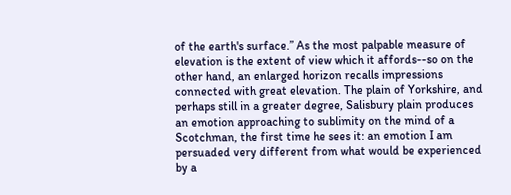of the earth's surface.” As the most palpable measure of elevation is the extent of view which it affords--so on the other hand, an enlarged horizon recalls impressions connected with great elevation. The plain of Yorkshire, and perhaps still in a greater degree, Salisbury plain produces an emotion approaching to sublimity on the mind of a Scotchman, the first time he sees it: an emotion I am persuaded very different from what would be experienced by a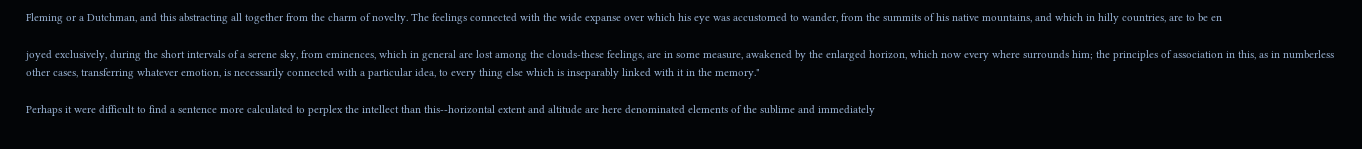Fleming or a Dutchman, and this abstracting all together from the charm of novelty. The feelings connected with the wide expanse over which his eye was accustomed to wander, from the summits of his native mountains, and which in hilly countries, are to be en

joyed exclusively, during the short intervals of a serene sky, from eminences, which in general are lost among the clouds-these feelings, are in some measure, awakened by the enlarged horizon, which now every where surrounds him; the principles of association in this, as in numberless other cases, transferring whatever emotion, is necessarily connected with a particular idea, to every thing else which is inseparably linked with it in the memory."

Perhaps it were difficult to find a sentence more calculated to perplex the intellect than this--horizontal extent and altitude are here denominated elements of the sublime and immediately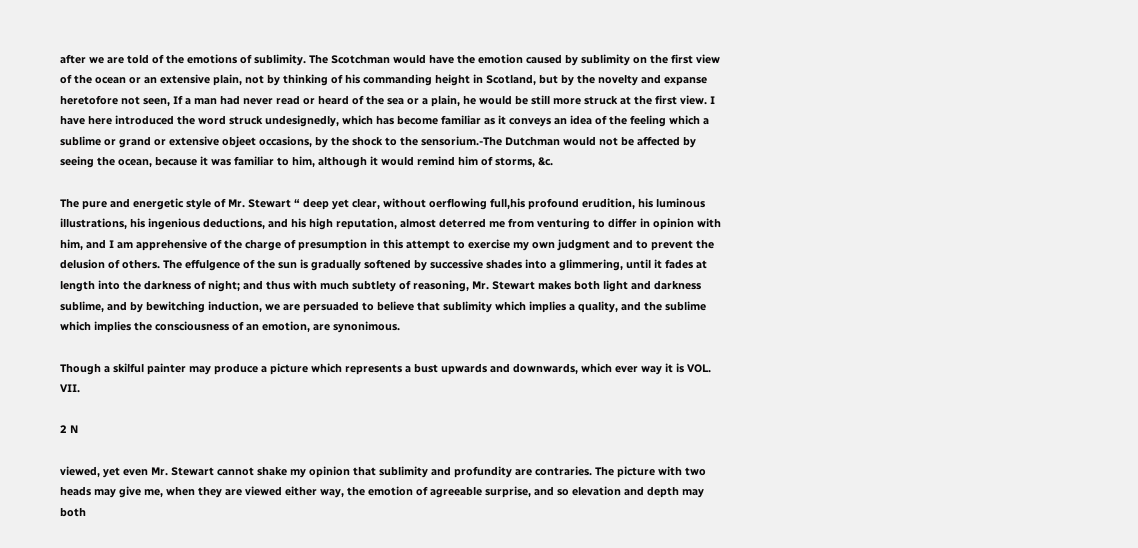after we are told of the emotions of sublimity. The Scotchman would have the emotion caused by sublimity on the first view of the ocean or an extensive plain, not by thinking of his commanding height in Scotland, but by the novelty and expanse heretofore not seen, If a man had never read or heard of the sea or a plain, he would be still more struck at the first view. I have here introduced the word struck undesignedly, which has become familiar as it conveys an idea of the feeling which a sublime or grand or extensive objeet occasions, by the shock to the sensorium.-The Dutchman would not be affected by seeing the ocean, because it was familiar to him, although it would remind him of storms, &c.

The pure and energetic style of Mr. Stewart “ deep yet clear, without oerflowing full,his profound erudition, his luminous illustrations, his ingenious deductions, and his high reputation, almost deterred me from venturing to differ in opinion with him, and I am apprehensive of the charge of presumption in this attempt to exercise my own judgment and to prevent the delusion of others. The effulgence of the sun is gradually softened by successive shades into a glimmering, until it fades at length into the darkness of night; and thus with much subtlety of reasoning, Mr. Stewart makes both light and darkness sublime, and by bewitching induction, we are persuaded to believe that sublimity which implies a quality, and the sublime which implies the consciousness of an emotion, are synonimous.

Though a skilful painter may produce a picture which represents a bust upwards and downwards, which ever way it is VOL. VII.

2 N

viewed, yet even Mr. Stewart cannot shake my opinion that sublimity and profundity are contraries. The picture with two heads may give me, when they are viewed either way, the emotion of agreeable surprise, and so elevation and depth may both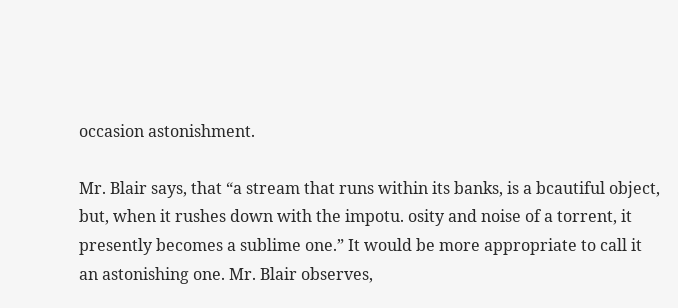occasion astonishment.

Mr. Blair says, that “a stream that runs within its banks, is a bcautiful object, but, when it rushes down with the impotu. osity and noise of a torrent, it presently becomes a sublime one.” It would be more appropriate to call it an astonishing one. Mr. Blair observes,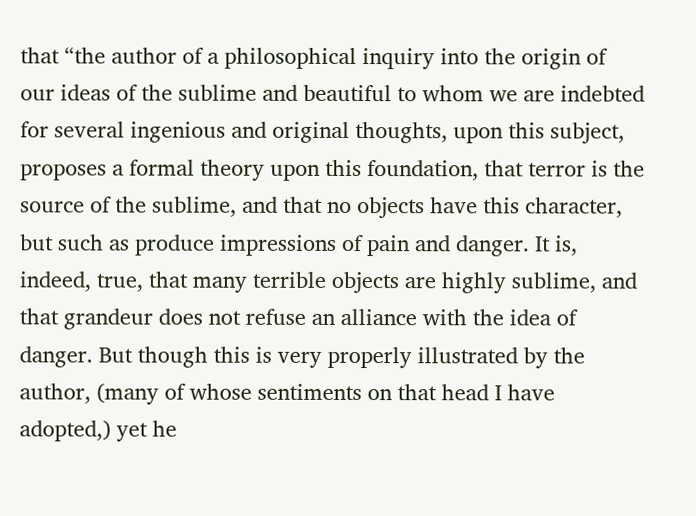that “the author of a philosophical inquiry into the origin of our ideas of the sublime and beautiful to whom we are indebted for several ingenious and original thoughts, upon this subject, proposes a formal theory upon this foundation, that terror is the source of the sublime, and that no objects have this character, but such as produce impressions of pain and danger. It is, indeed, true, that many terrible objects are highly sublime, and that grandeur does not refuse an alliance with the idea of danger. But though this is very properly illustrated by the author, (many of whose sentiments on that head I have adopted,) yet he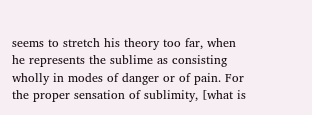seems to stretch his theory too far, when he represents the sublime as consisting wholly in modes of danger or of pain. For the proper sensation of sublimity, [what is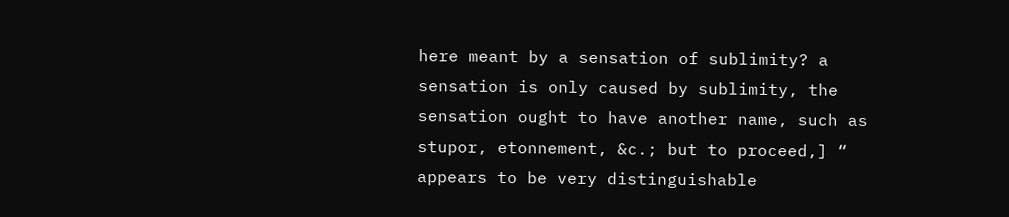here meant by a sensation of sublimity? a sensation is only caused by sublimity, the sensation ought to have another name, such as stupor, etonnement, &c.; but to proceed,] “ appears to be very distinguishable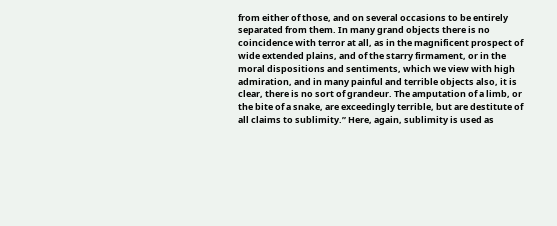from either of those, and on several occasions to be entirely separated from them. In many grand objects there is no coincidence with terror at all, as in the magnificent prospect of wide extended plains, and of the starry firmament, or in the moral dispositions and sentiments, which we view with high admiration, and in many painful and terrible objects also, it is clear, there is no sort of grandeur. The amputation of a limb, or the bite of a snake, are exceedingly terrible, but are destitute of all claims to sublimity.” Here, again, sublimity is used as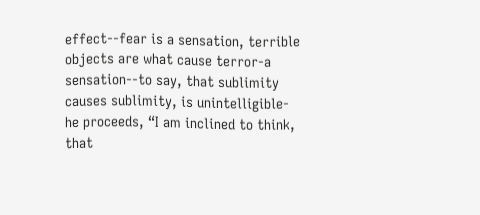effect--fear is a sensation, terrible objects are what cause terror-a sensation--to say, that sublimity causes sublimity, is unintelligible-he proceeds, “I am inclined to think, that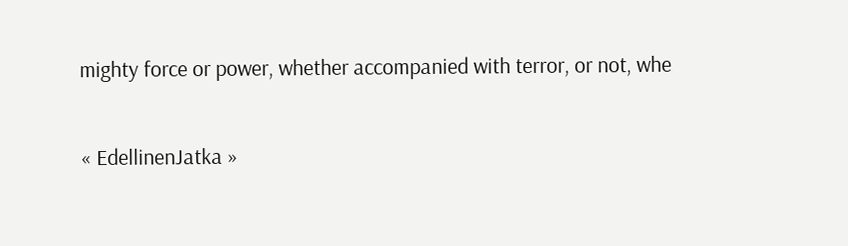mighty force or power, whether accompanied with terror, or not, whe

« EdellinenJatka »